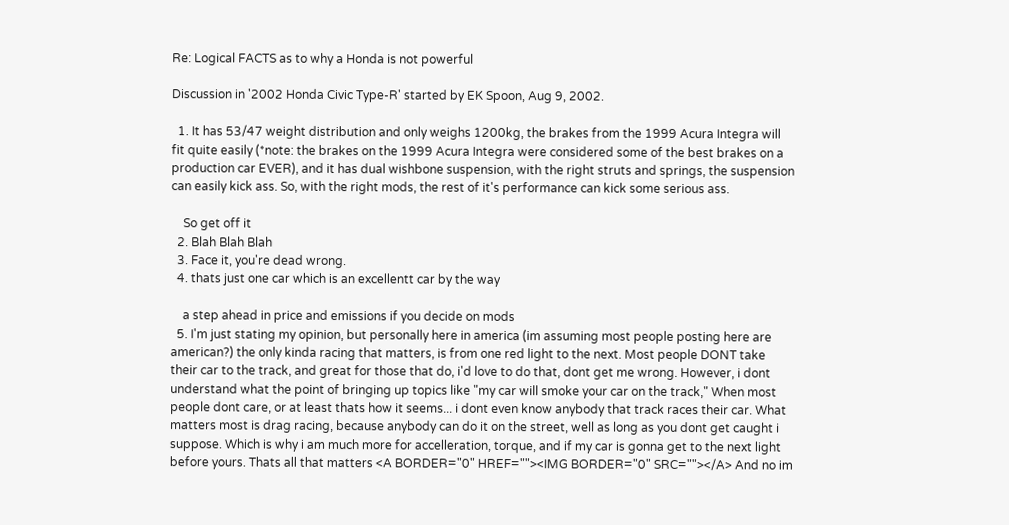Re: Logical FACTS as to why a Honda is not powerful

Discussion in '2002 Honda Civic Type-R' started by EK Spoon, Aug 9, 2002.

  1. It has 53/47 weight distribution and only weighs 1200kg, the brakes from the 1999 Acura Integra will fit quite easily (*note: the brakes on the 1999 Acura Integra were considered some of the best brakes on a production car EVER), and it has dual wishbone suspension, with the right struts and springs, the suspension can easily kick ass. So, with the right mods, the rest of it's performance can kick some serious ass.

    So get off it
  2. Blah Blah Blah
  3. Face it, you're dead wrong.
  4. thats just one car which is an excellentt car by the way

    a step ahead in price and emissions if you decide on mods
  5. I'm just stating my opinion, but personally here in america (im assuming most people posting here are american?) the only kinda racing that matters, is from one red light to the next. Most people DONT take their car to the track, and great for those that do, i'd love to do that, dont get me wrong. However, i dont understand what the point of bringing up topics like "my car will smoke your car on the track," When most people dont care, or at least thats how it seems... i dont even know anybody that track races their car. What matters most is drag racing, because anybody can do it on the street, well as long as you dont get caught i suppose. Which is why i am much more for accelleration, torque, and if my car is gonna get to the next light before yours. Thats all that matters <A BORDER="0" HREF=""><IMG BORDER="0" SRC=""></A> And no im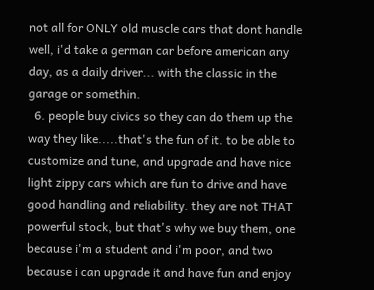not all for ONLY old muscle cars that dont handle well, i'd take a german car before american any day, as a daily driver... with the classic in the garage or somethin.
  6. people buy civics so they can do them up the way they like.....that's the fun of it. to be able to customize and tune, and upgrade and have nice light zippy cars which are fun to drive and have good handling and reliability. they are not THAT powerful stock, but that's why we buy them, one because i'm a student and i'm poor, and two because i can upgrade it and have fun and enjoy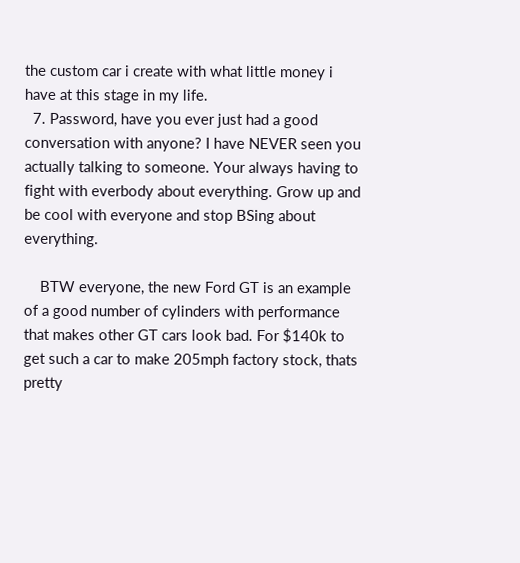the custom car i create with what little money i have at this stage in my life.
  7. Password, have you ever just had a good conversation with anyone? I have NEVER seen you actually talking to someone. Your always having to fight with everbody about everything. Grow up and be cool with everyone and stop BSing about everything.

    BTW everyone, the new Ford GT is an example of a good number of cylinders with performance that makes other GT cars look bad. For $140k to get such a car to make 205mph factory stock, thats pretty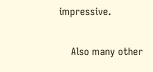impressive.

    Also many other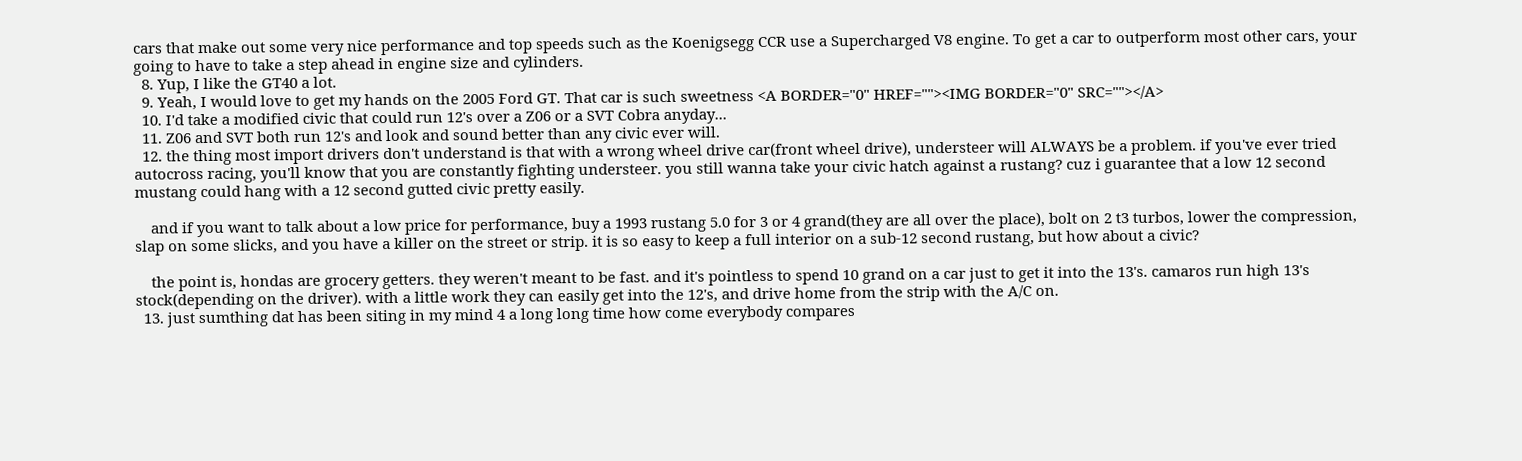cars that make out some very nice performance and top speeds such as the Koenigsegg CCR use a Supercharged V8 engine. To get a car to outperform most other cars, your going to have to take a step ahead in engine size and cylinders.
  8. Yup, I like the GT40 a lot.
  9. Yeah, I would love to get my hands on the 2005 Ford GT. That car is such sweetness <A BORDER="0" HREF=""><IMG BORDER="0" SRC=""></A>
  10. I'd take a modified civic that could run 12's over a Z06 or a SVT Cobra anyday...
  11. Z06 and SVT both run 12's and look and sound better than any civic ever will.
  12. the thing most import drivers don't understand is that with a wrong wheel drive car(front wheel drive), understeer will ALWAYS be a problem. if you've ever tried autocross racing, you'll know that you are constantly fighting understeer. you still wanna take your civic hatch against a rustang? cuz i guarantee that a low 12 second mustang could hang with a 12 second gutted civic pretty easily.

    and if you want to talk about a low price for performance, buy a 1993 rustang 5.0 for 3 or 4 grand(they are all over the place), bolt on 2 t3 turbos, lower the compression, slap on some slicks, and you have a killer on the street or strip. it is so easy to keep a full interior on a sub-12 second rustang, but how about a civic?

    the point is, hondas are grocery getters. they weren't meant to be fast. and it's pointless to spend 10 grand on a car just to get it into the 13's. camaros run high 13's stock(depending on the driver). with a little work they can easily get into the 12's, and drive home from the strip with the A/C on.
  13. just sumthing dat has been siting in my mind 4 a long long time how come everybody compares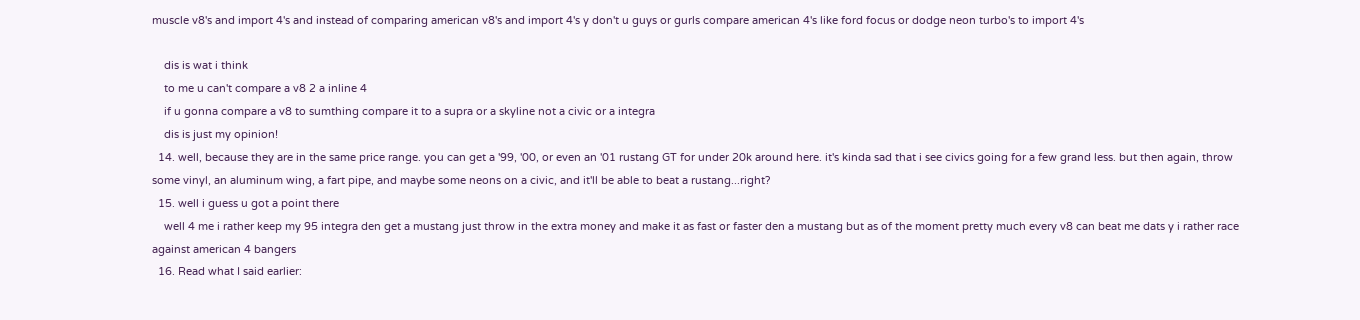muscle v8's and import 4's and instead of comparing american v8's and import 4's y don't u guys or gurls compare american 4's like ford focus or dodge neon turbo's to import 4's

    dis is wat i think
    to me u can't compare a v8 2 a inline 4
    if u gonna compare a v8 to sumthing compare it to a supra or a skyline not a civic or a integra
    dis is just my opinion!
  14. well, because they are in the same price range. you can get a '99, '00, or even an '01 rustang GT for under 20k around here. it's kinda sad that i see civics going for a few grand less. but then again, throw some vinyl, an aluminum wing, a fart pipe, and maybe some neons on a civic, and it'll be able to beat a rustang...right?
  15. well i guess u got a point there
    well 4 me i rather keep my 95 integra den get a mustang just throw in the extra money and make it as fast or faster den a mustang but as of the moment pretty much every v8 can beat me dats y i rather race against american 4 bangers
  16. Read what I said earlier: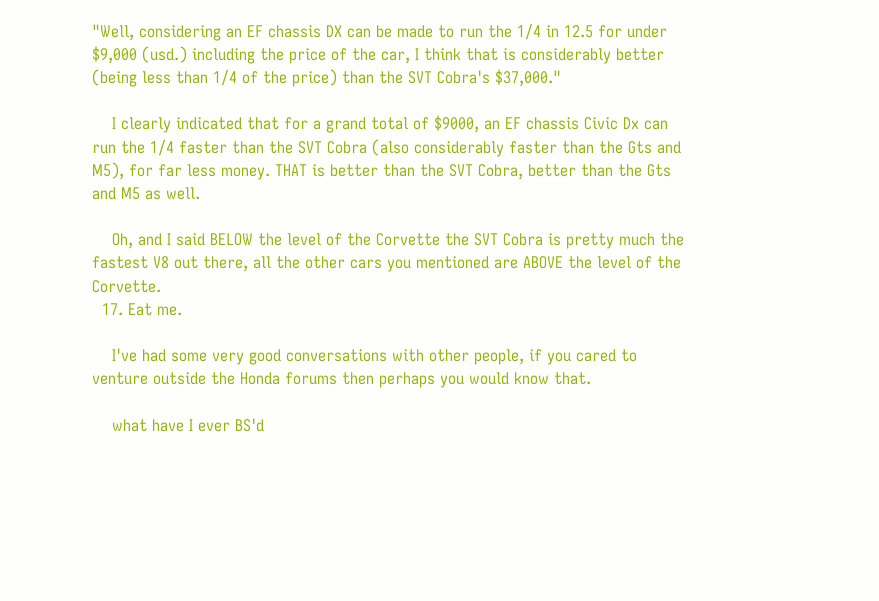"Well, considering an EF chassis DX can be made to run the 1/4 in 12.5 for under $9,000 (usd.) including the price of the car, I think that is considerably better (being less than 1/4 of the price) than the SVT Cobra's $37,000."

    I clearly indicated that for a grand total of $9000, an EF chassis Civic Dx can run the 1/4 faster than the SVT Cobra (also considerably faster than the Gts and M5), for far less money. THAT is better than the SVT Cobra, better than the Gts and M5 as well.

    Oh, and I said BELOW the level of the Corvette the SVT Cobra is pretty much the fastest V8 out there, all the other cars you mentioned are ABOVE the level of the Corvette.
  17. Eat me.

    I've had some very good conversations with other people, if you cared to venture outside the Honda forums then perhaps you would know that.

    what have I ever BS'd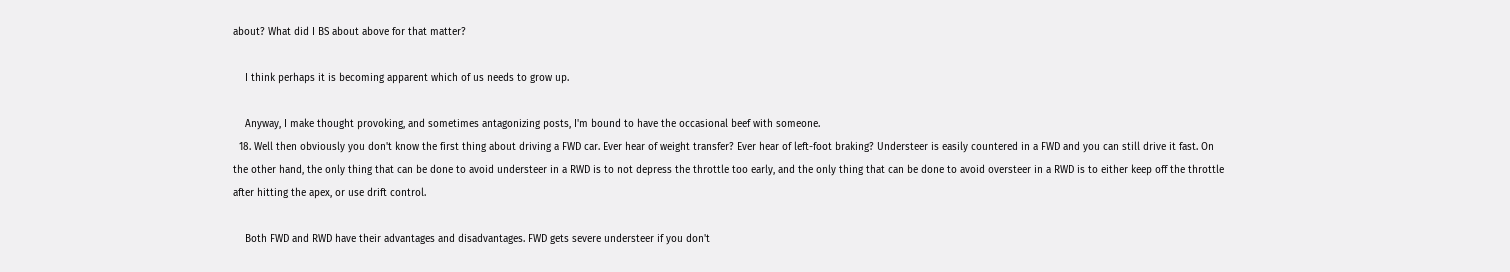about? What did I BS about above for that matter?

    I think perhaps it is becoming apparent which of us needs to grow up.

    Anyway, I make thought provoking, and sometimes antagonizing posts, I'm bound to have the occasional beef with someone.
  18. Well then obviously you don't know the first thing about driving a FWD car. Ever hear of weight transfer? Ever hear of left-foot braking? Understeer is easily countered in a FWD and you can still drive it fast. On the other hand, the only thing that can be done to avoid understeer in a RWD is to not depress the throttle too early, and the only thing that can be done to avoid oversteer in a RWD is to either keep off the throttle after hitting the apex, or use drift control.

    Both FWD and RWD have their advantages and disadvantages. FWD gets severe understeer if you don't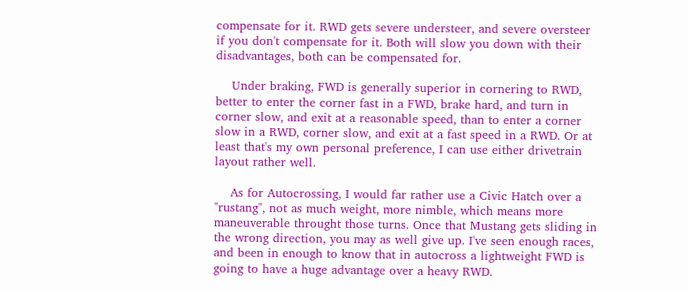compensate for it. RWD gets severe understeer, and severe oversteer if you don't compensate for it. Both will slow you down with their disadvantages, both can be compensated for.

    Under braking, FWD is generally superior in cornering to RWD, better to enter the corner fast in a FWD, brake hard, and turn in corner slow, and exit at a reasonable speed, than to enter a corner slow in a RWD, corner slow, and exit at a fast speed in a RWD. Or at least that's my own personal preference, I can use either drivetrain layout rather well.

    As for Autocrossing, I would far rather use a Civic Hatch over a "rustang", not as much weight, more nimble, which means more maneuverable throught those turns. Once that Mustang gets sliding in the wrong direction, you may as well give up. I've seen enough races, and been in enough to know that in autocross a lightweight FWD is going to have a huge advantage over a heavy RWD.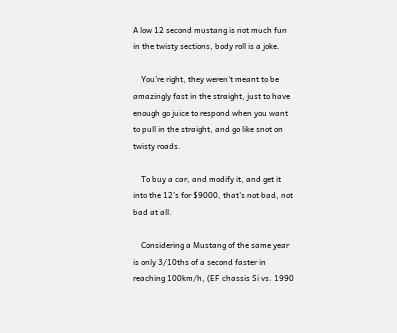A low 12 second mustang is not much fun in the twisty sections, body roll is a joke.

    You're right, they weren't meant to be amazingly fast in the straight, just to have enough go juice to respond when you want to pull in the straight, and go like snot on twisty roads.

    To buy a car, and modify it, and get it into the 12's for $9000, that's not bad, not bad at all.

    Considering a Mustang of the same year is only 3/10ths of a second faster in reaching 100km/h, (EF chassis Si vs. 1990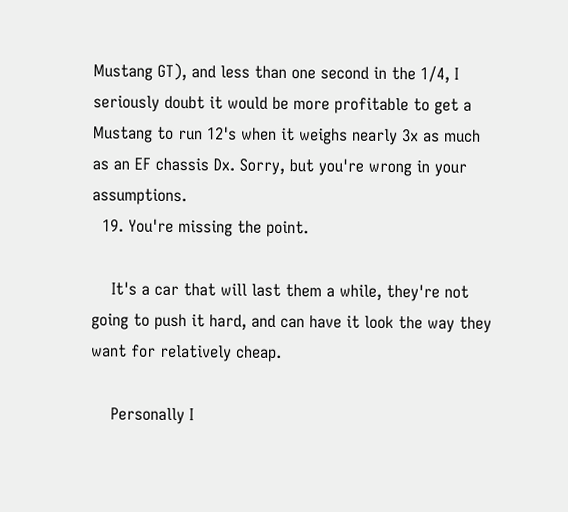Mustang GT), and less than one second in the 1/4, I seriously doubt it would be more profitable to get a Mustang to run 12's when it weighs nearly 3x as much as an EF chassis Dx. Sorry, but you're wrong in your assumptions.
  19. You're missing the point.

    It's a car that will last them a while, they're not going to push it hard, and can have it look the way they want for relatively cheap.

    Personally I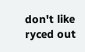don't like ryced out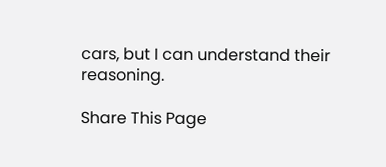cars, but I can understand their reasoning.

Share This Page